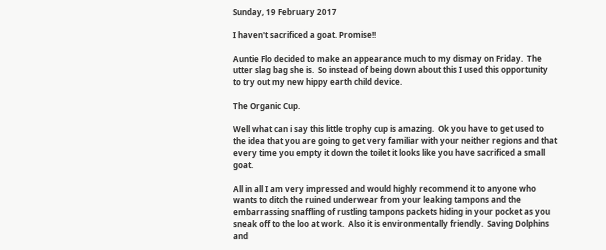Sunday, 19 February 2017

I haven't sacrificed a goat. Promise!!

Auntie Flo decided to make an appearance much to my dismay on Friday.  The utter slag bag she is.  So instead of being down about this I used this opportunity to try out my new hippy earth child device.

The Organic Cup.

Well what can i say this little trophy cup is amazing.  Ok you have to get used to the idea that you are going to get very familiar with your neither regions and that every time you empty it down the toilet it looks like you have sacrificed a small goat.

All in all I am very impressed and would highly recommend it to anyone who wants to ditch the ruined underwear from your leaking tampons and the embarrassing snaffling of rustling tampons packets hiding in your pocket as you sneak off to the loo at work.  Also it is environmentally friendly.  Saving Dolphins and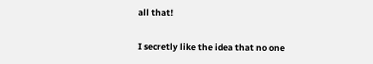all that!

I secretly like the idea that no one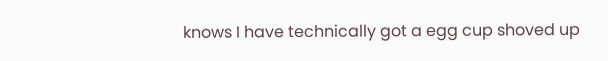knows I have technically got a egg cup shoved up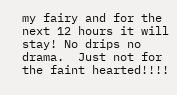my fairy and for the next 12 hours it will stay! No drips no drama.  Just not for the faint hearted!!!!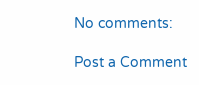No comments:

Post a Comment